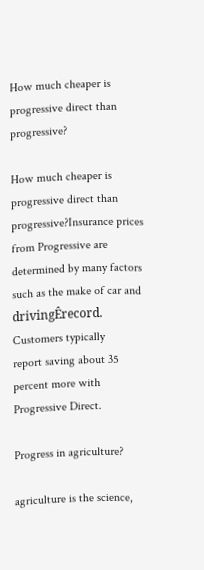How much cheaper is progressive direct than progressive?

How much cheaper is progressive direct than progressive?Insurance prices from Progressive are determined by many factors
such as the make of car and drivingÊrecord. Customers typically
report saving about 35 percent more with Progressive Direct.

Progress in agriculture?

agriculture is the science,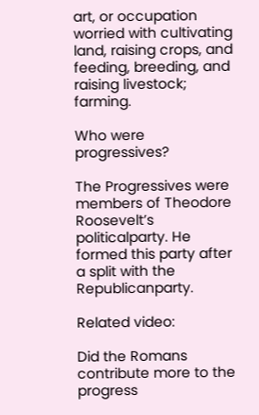art, or occupation worried with cultivating land, raising crops, and feeding, breeding, and raising livestock; farming.

Who were progressives?

The Progressives were members of Theodore Roosevelt’s politicalparty. He formed this party after a split with the Republicanparty.

Related video:

Did the Romans contribute more to the progress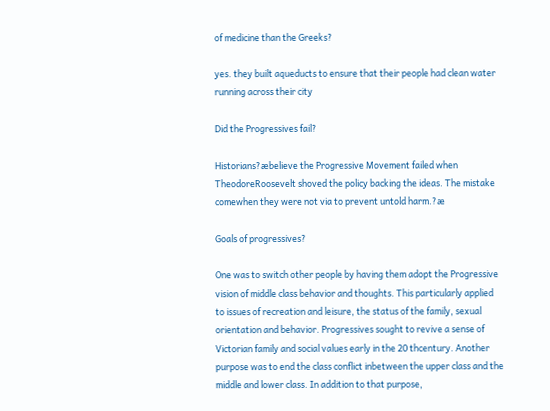of medicine than the Greeks?

yes. they built aqueducts to ensure that their people had clean water running across their city

Did the Progressives fail?

Historians?æbelieve the Progressive Movement failed when TheodoreRoosevelt shoved the policy backing the ideas. The mistake comewhen they were not via to prevent untold harm.?æ

Goals of progressives?

One was to switch other people by having them adopt the Progressive vision of middle class behavior and thoughts. This particularly applied to issues of recreation and leisure, the status of the family, sexual orientation and behavior. Progressives sought to revive a sense of Victorian family and social values early in the 20 thcentury. Another purpose was to end the class conflict inbetween the upper class and the middle and lower class. In addition to that purpose,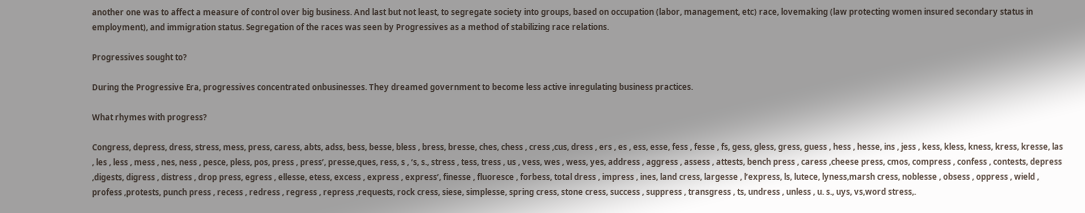another one was to affect a measure of control over big business. And last but not least, to segregate society into groups, based on occupation (labor, management, etc) race, lovemaking (law protecting women insured secondary status in employment), and immigration status. Segregation of the races was seen by Progressives as a method of stabilizing race relations.

Progressives sought to?

During the Progressive Era, progressives concentrated onbusinesses. They dreamed government to become less active inregulating business practices.

What rhymes with progress?

Congress, depress, dress, stress, mess, press, caress, abts, adss, bess, besse, bless , bress, bresse, ches, chess , cress ,cus, dress , ers , es , ess, esse, fess , fesse , fs, gess, gless, gress, guess , hess , hesse, ins , jess , kess, kless, kness, kress, kresse, las , les , less , mess , nes, ness , pesce, pless, pos, press , press’, presse,ques, ress, s , ‘s, s., stress , tess, tress , us , vess, wes , wess, yes, address , aggress , assess , attests, bench press , caress ,cheese press, cmos, compress , confess , contests, depress ,digests, digress , distress , drop press, egress , ellesse, etess, excess , express , express’, finesse , fluoresce , forbess, total dress , impress , ines, land cress, largesse , l’express, ls, lutece, lyness,marsh cress, noblesse , obsess , oppress , wield , profess ,protests, punch press , recess , redress , regress , repress ,requests, rock cress, siese, simplesse, spring cress, stone cress, success , suppress , transgress , ts, undress , unless , u. s., uys, vs,word stress,.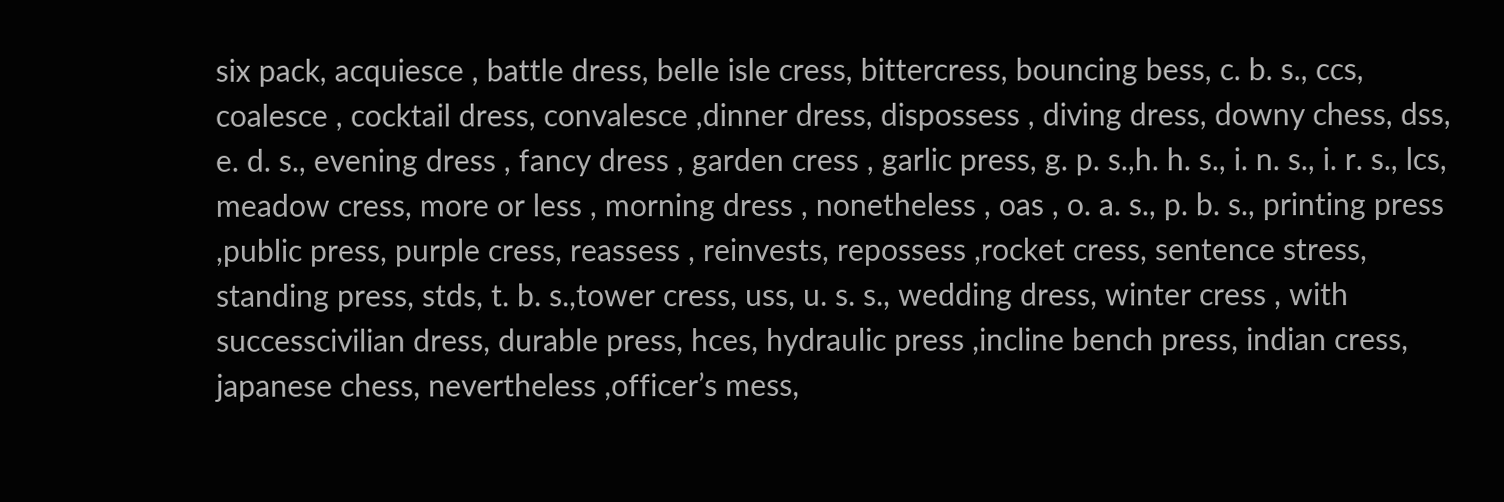six pack, acquiesce , battle dress, belle isle cress, bittercress, bouncing bess, c. b. s., ccs, coalesce , cocktail dress, convalesce ,dinner dress, dispossess , diving dress, downy chess, dss, e. d. s., evening dress , fancy dress , garden cress , garlic press, g. p. s.,h. h. s., i. n. s., i. r. s., lcs, meadow cress, more or less , morning dress , nonetheless , oas , o. a. s., p. b. s., printing press ,public press, purple cress, reassess , reinvests, repossess ,rocket cress, sentence stress, standing press, stds, t. b. s.,tower cress, uss, u. s. s., wedding dress, winter cress , with successcivilian dress, durable press, hces, hydraulic press ,incline bench press, indian cress, japanese chess, nevertheless ,officer’s mess,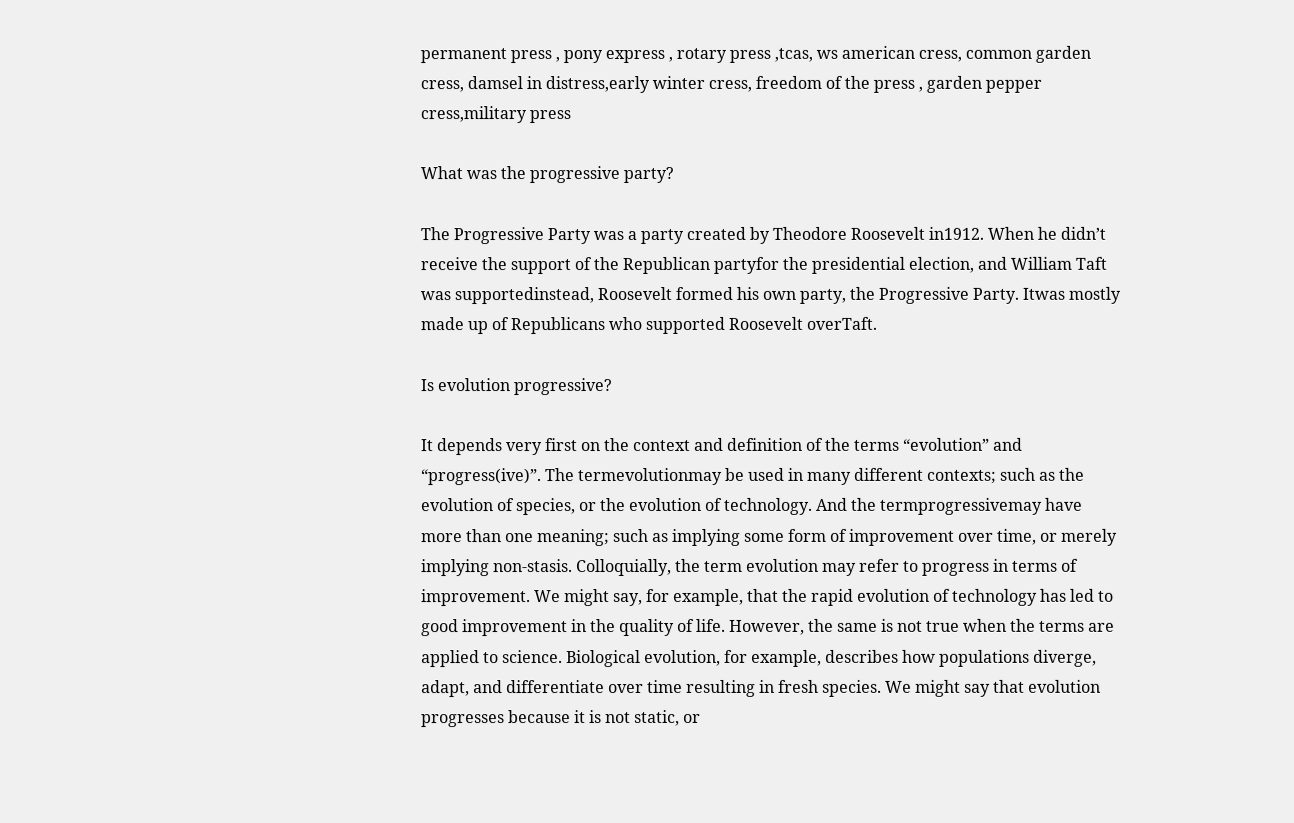permanent press , pony express , rotary press ,tcas, ws american cress, common garden cress, damsel in distress,early winter cress, freedom of the press , garden pepper cress,military press

What was the progressive party?

The Progressive Party was a party created by Theodore Roosevelt in1912. When he didn’t receive the support of the Republican partyfor the presidential election, and William Taft was supportedinstead, Roosevelt formed his own party, the Progressive Party. Itwas mostly made up of Republicans who supported Roosevelt overTaft.

Is evolution progressive?

It depends very first on the context and definition of the terms “evolution” and “progress(ive)”. The termevolutionmay be used in many different contexts; such as the evolution of species, or the evolution of technology. And the termprogressivemay have more than one meaning; such as implying some form of improvement over time, or merely implying non-stasis. Colloquially, the term evolution may refer to progress in terms of improvement. We might say, for example, that the rapid evolution of technology has led to good improvement in the quality of life. However, the same is not true when the terms are applied to science. Biological evolution, for example, describes how populations diverge, adapt, and differentiate over time resulting in fresh species. We might say that evolution progresses because it is not static, or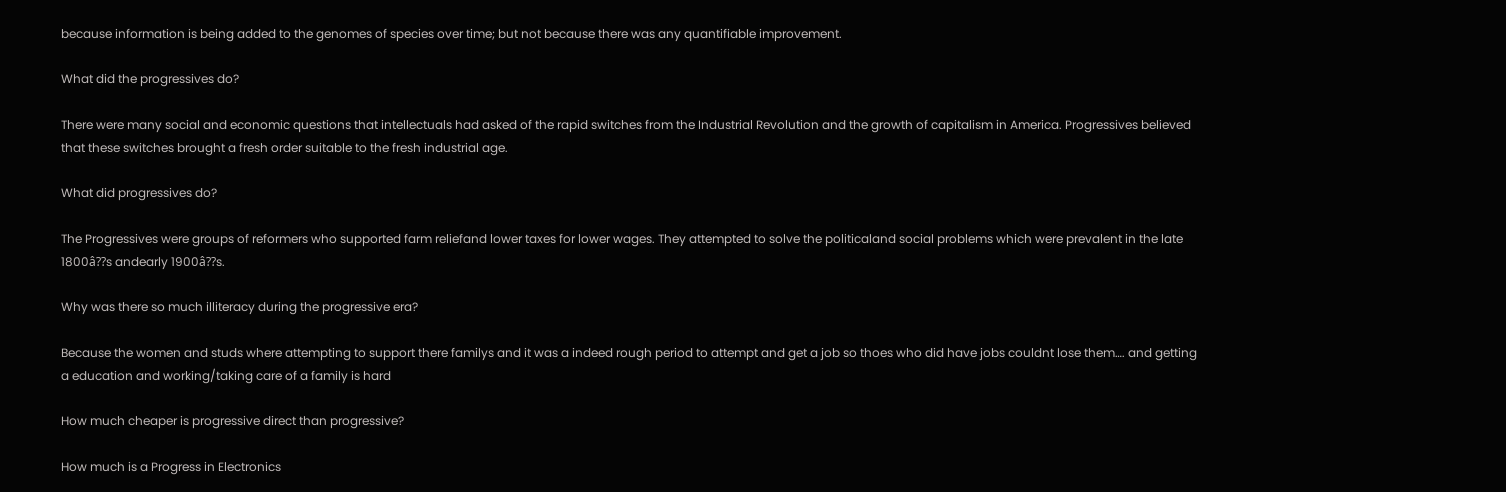because information is being added to the genomes of species over time; but not because there was any quantifiable improvement.

What did the progressives do?

There were many social and economic questions that intellectuals had asked of the rapid switches from the Industrial Revolution and the growth of capitalism in America. Progressives believed that these switches brought a fresh order suitable to the fresh industrial age.

What did progressives do?

The Progressives were groups of reformers who supported farm reliefand lower taxes for lower wages. They attempted to solve the politicaland social problems which were prevalent in the late 1800â??s andearly 1900â??s.

Why was there so much illiteracy during the progressive era?

Because the women and studs where attempting to support there familys and it was a indeed rough period to attempt and get a job so thoes who did have jobs couldnt lose them…. and getting a education and working/taking care of a family is hard

How much cheaper is progressive direct than progressive?

How much is a Progress in Electronics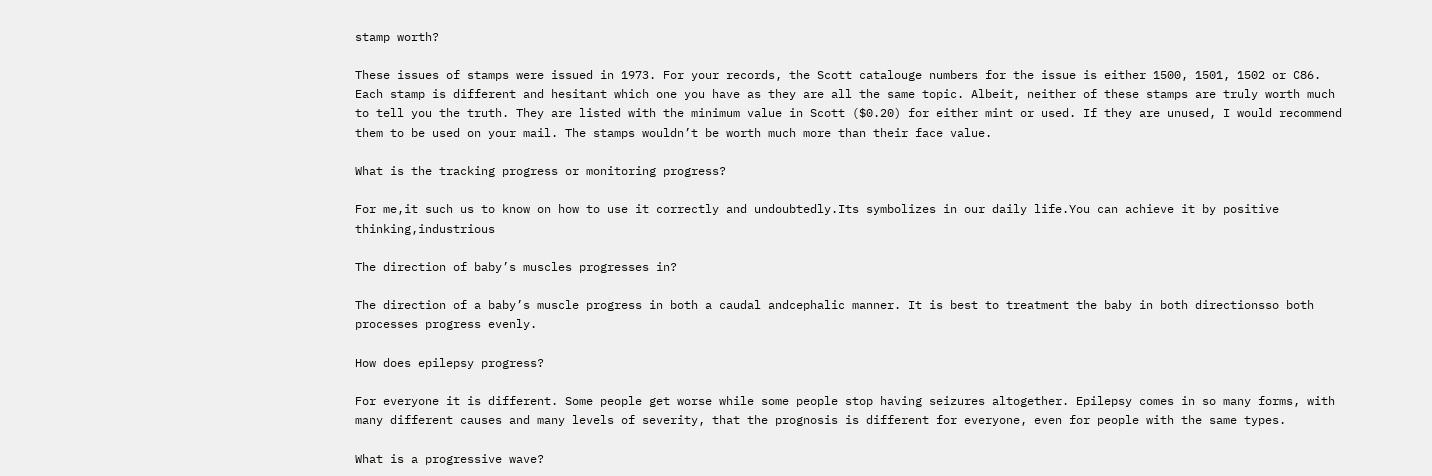stamp worth?

These issues of stamps were issued in 1973. For your records, the Scott catalouge numbers for the issue is either 1500, 1501, 1502 or C86. Each stamp is different and hesitant which one you have as they are all the same topic. Albeit, neither of these stamps are truly worth much to tell you the truth. They are listed with the minimum value in Scott ($0.20) for either mint or used. If they are unused, I would recommend them to be used on your mail. The stamps wouldn’t be worth much more than their face value.

What is the tracking progress or monitoring progress?

For me,it such us to know on how to use it correctly and undoubtedly.Its symbolizes in our daily life.You can achieve it by positive thinking,industrious

The direction of baby’s muscles progresses in?

The direction of a baby’s muscle progress in both a caudal andcephalic manner. It is best to treatment the baby in both directionsso both processes progress evenly.

How does epilepsy progress?

For everyone it is different. Some people get worse while some people stop having seizures altogether. Epilepsy comes in so many forms, with many different causes and many levels of severity, that the prognosis is different for everyone, even for people with the same types.

What is a progressive wave?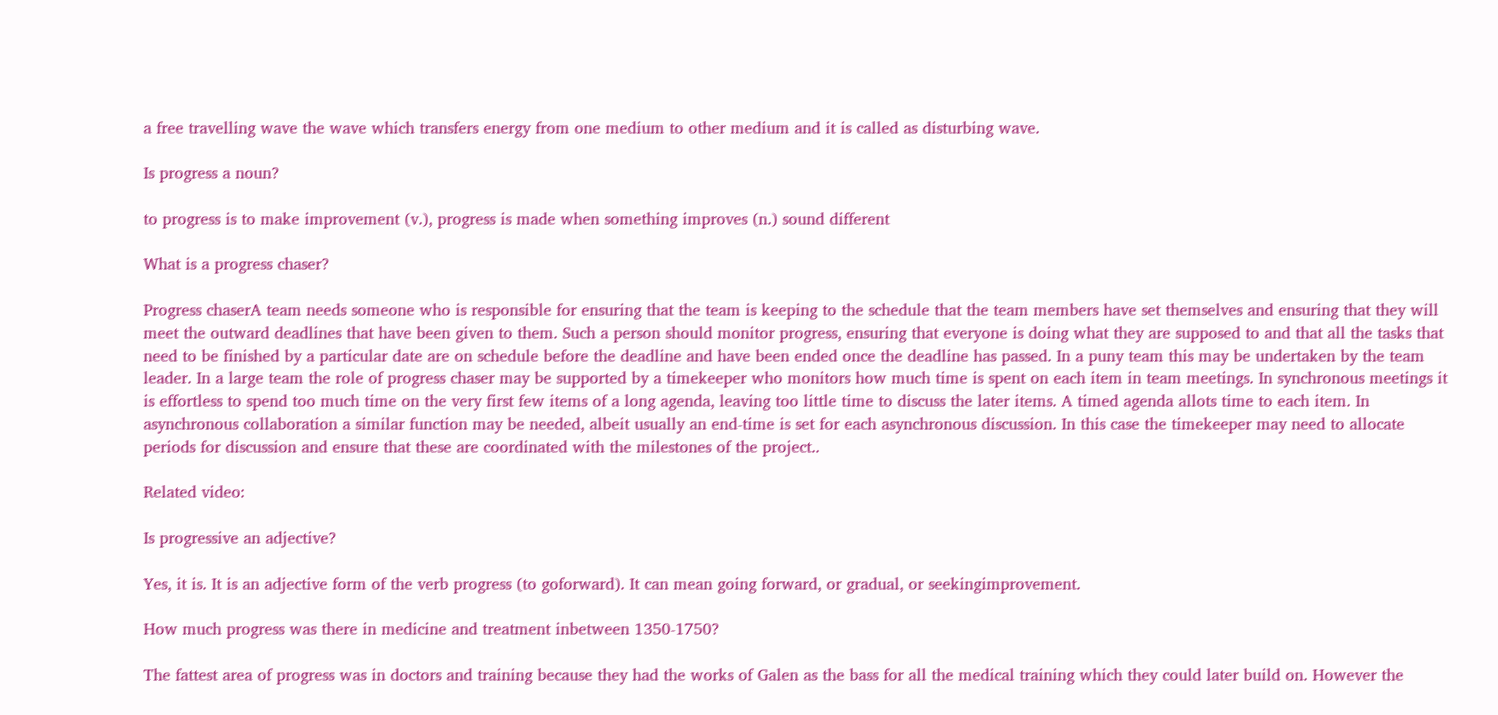a free travelling wave the wave which transfers energy from one medium to other medium and it is called as disturbing wave.

Is progress a noun?

to progress is to make improvement (v.), progress is made when something improves (n.) sound different

What is a progress chaser?

Progress chaserA team needs someone who is responsible for ensuring that the team is keeping to the schedule that the team members have set themselves and ensuring that they will meet the outward deadlines that have been given to them. Such a person should monitor progress, ensuring that everyone is doing what they are supposed to and that all the tasks that need to be finished by a particular date are on schedule before the deadline and have been ended once the deadline has passed. In a puny team this may be undertaken by the team leader. In a large team the role of progress chaser may be supported by a timekeeper who monitors how much time is spent on each item in team meetings. In synchronous meetings it is effortless to spend too much time on the very first few items of a long agenda, leaving too little time to discuss the later items. A timed agenda allots time to each item. In asynchronous collaboration a similar function may be needed, albeit usually an end-time is set for each asynchronous discussion. In this case the timekeeper may need to allocate periods for discussion and ensure that these are coordinated with the milestones of the project..

Related video:

Is progressive an adjective?

Yes, it is. It is an adjective form of the verb progress (to goforward). It can mean going forward, or gradual, or seekingimprovement.

How much progress was there in medicine and treatment inbetween 1350-1750?

The fattest area of progress was in doctors and training because they had the works of Galen as the bass for all the medical training which they could later build on. However the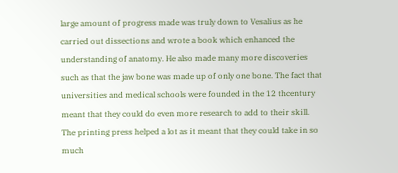large amount of progress made was truly down to Vesalius as he carried out dissections and wrote a book which enhanced the understanding of anatomy. He also made many more discoveries such as that the jaw bone was made up of only one bone. The fact that universities and medical schools were founded in the 12 thcentury meant that they could do even more research to add to their skill. The printing press helped a lot as it meant that they could take in so much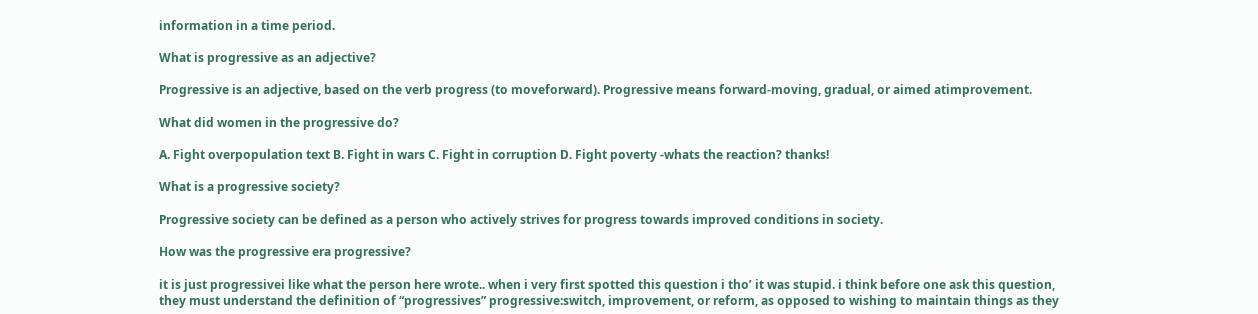information in a time period.

What is progressive as an adjective?

Progressive is an adjective, based on the verb progress (to moveforward). Progressive means forward-moving, gradual, or aimed atimprovement.

What did women in the progressive do?

A. Fight overpopulation text B. Fight in wars C. Fight in corruption D. Fight poverty -whats the reaction? thanks!

What is a progressive society?

Progressive society can be defined as a person who actively strives for progress towards improved conditions in society.

How was the progressive era progressive?

it is just progressivei like what the person here wrote.. when i very first spotted this question i tho’ it was stupid. i think before one ask this question, they must understand the definition of “progressives” progressive:switch, improvement, or reform, as opposed to wishing to maintain things as they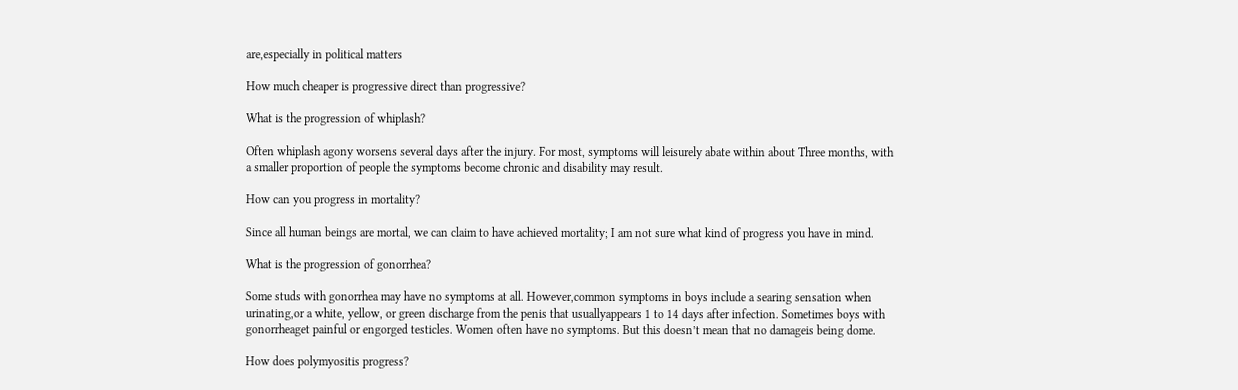are,especially in political matters

How much cheaper is progressive direct than progressive?

What is the progression of whiplash?

Often whiplash agony worsens several days after the injury. For most, symptoms will leisurely abate within about Three months, with a smaller proportion of people the symptoms become chronic and disability may result.

How can you progress in mortality?

Since all human beings are mortal, we can claim to have achieved mortality; I am not sure what kind of progress you have in mind.

What is the progression of gonorrhea?

Some studs with gonorrhea may have no symptoms at all. However,common symptoms in boys include a searing sensation when urinating,or a white, yellow, or green discharge from the penis that usuallyappears 1 to 14 days after infection. Sometimes boys with gonorrheaget painful or engorged testicles. Women often have no symptoms. But this doesn’t mean that no damageis being dome.

How does polymyositis progress?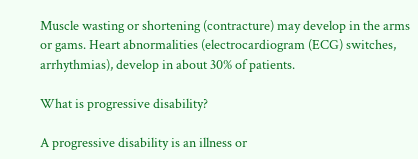Muscle wasting or shortening (contracture) may develop in the arms or gams. Heart abnormalities (electrocardiogram (ECG) switches, arrhythmias), develop in about 30% of patients.

What is progressive disability?

A progressive disability is an illness or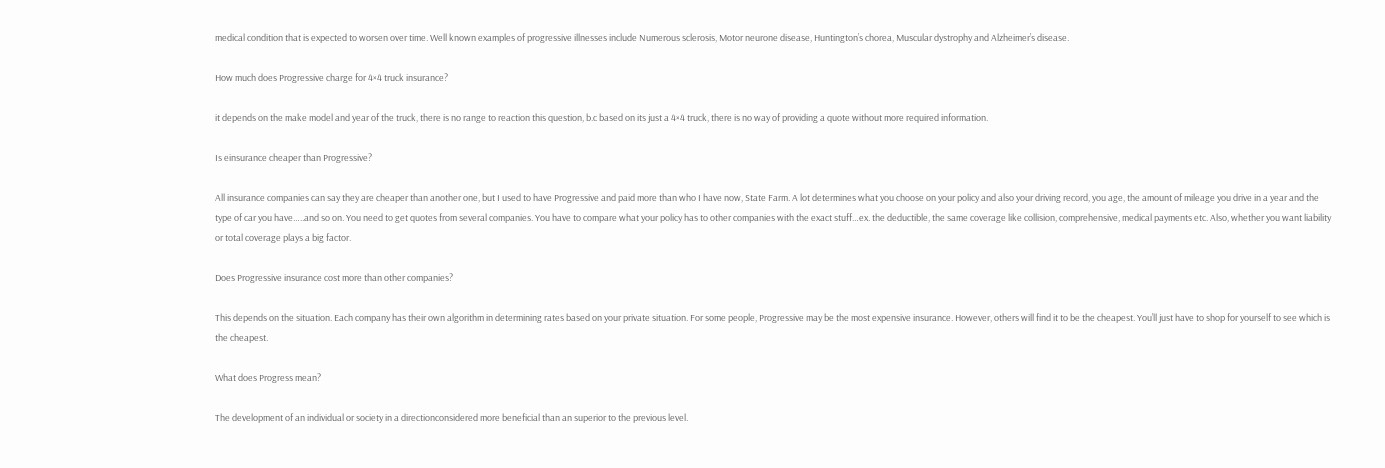medical condition that is expected to worsen over time. Well known examples of progressive illnesses include Numerous sclerosis, Motor neurone disease, Huntington’s chorea, Muscular dystrophy and Alzheimer’s disease.

How much does Progressive charge for 4×4 truck insurance?

it depends on the make model and year of the truck, there is no range to reaction this question, b.c based on its just a 4×4 truck, there is no way of providing a quote without more required information.

Is einsurance cheaper than Progressive?

All insurance companies can say they are cheaper than another one, but I used to have Progressive and paid more than who I have now, State Farm. A lot determines what you choose on your policy and also your driving record, you age, the amount of mileage you drive in a year and the type of car you have…..and so on. You need to get quotes from several companies. You have to compare what your policy has to other companies with the exact stuff…ex. the deductible, the same coverage like collision, comprehensive, medical payments etc. Also, whether you want liability or total coverage plays a big factor.

Does Progressive insurance cost more than other companies?

This depends on the situation. Each company has their own algorithm in determining rates based on your private situation. For some people, Progressive may be the most expensive insurance. However, others will find it to be the cheapest. You’ll just have to shop for yourself to see which is the cheapest.

What does Progress mean?

The development of an individual or society in a directionconsidered more beneficial than an superior to the previous level.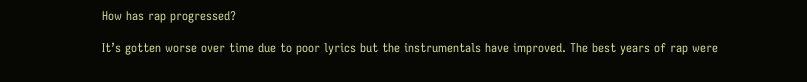How has rap progressed?

It’s gotten worse over time due to poor lyrics but the instrumentals have improved. The best years of rap were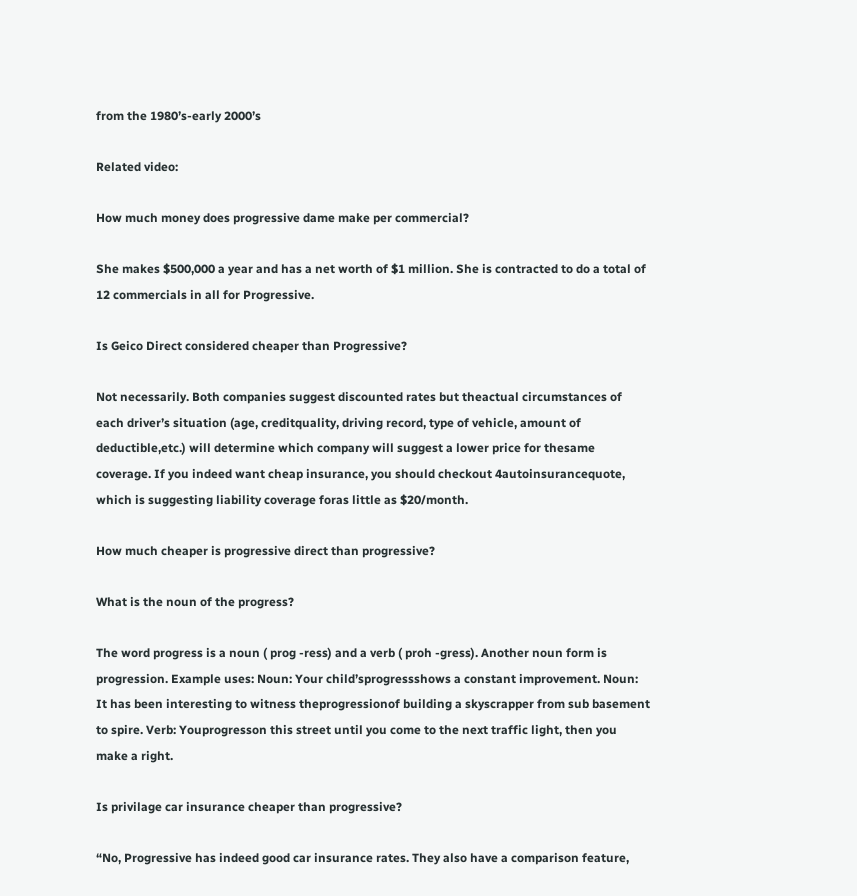from the 1980’s-early 2000’s

Related video:

How much money does progressive dame make per commercial?

She makes $500,000 a year and has a net worth of $1 million. She is contracted to do a total of 12 commercials in all for Progressive.

Is Geico Direct considered cheaper than Progressive?

Not necessarily. Both companies suggest discounted rates but theactual circumstances of each driver’s situation (age, creditquality, driving record, type of vehicle, amount of deductible,etc.) will determine which company will suggest a lower price for thesame coverage. If you indeed want cheap insurance, you should checkout 4autoinsurancequote, which is suggesting liability coverage foras little as $20/month.

How much cheaper is progressive direct than progressive?

What is the noun of the progress?

The word progress is a noun ( prog -ress) and a verb ( proh -gress). Another noun form is progression. Example uses: Noun: Your child’sprogressshows a constant improvement. Noun: It has been interesting to witness theprogressionof building a skyscrapper from sub basement to spire. Verb: Youprogresson this street until you come to the next traffic light, then you make a right.

Is privilage car insurance cheaper than progressive?

“No, Progressive has indeed good car insurance rates. They also have a comparison feature,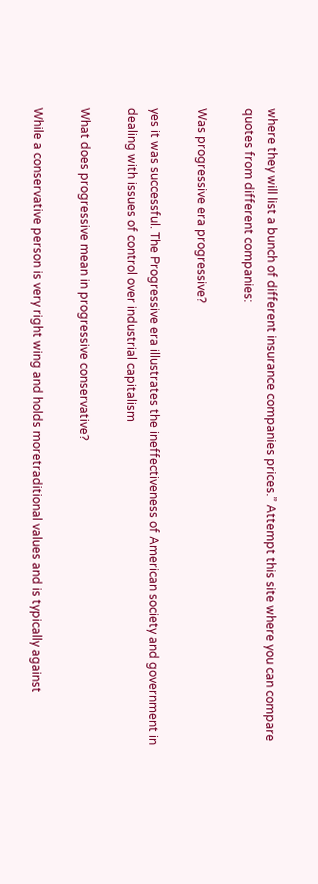where they will list a bunch of different insurance companies prices.” Attempt this site where you can compare quotes from different companies:

Was progressive era progressive?

yes it was successful. The Progressive era illustrates the ineffectiveness of American society and government in dealing with issues of control over industrial capitalism

What does progressive mean in progressive conservative?

While a conservative person is very right wing and holds moretraditional values and is typically against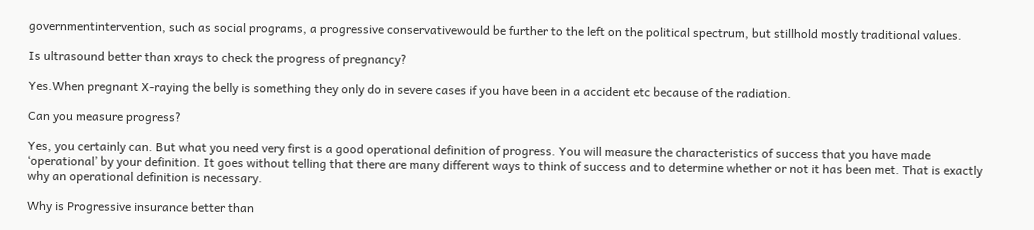governmentintervention, such as social programs, a progressive conservativewould be further to the left on the political spectrum, but stillhold mostly traditional values.

Is ultrasound better than xrays to check the progress of pregnancy?

Yes.When pregnant X-raying the belly is something they only do in severe cases if you have been in a accident etc because of the radiation.

Can you measure progress?

Yes, you certainly can. But what you need very first is a good operational definition of progress. You will measure the characteristics of success that you have made ‘operational’ by your definition. It goes without telling that there are many different ways to think of success and to determine whether or not it has been met. That is exactly why an operational definition is necessary.

Why is Progressive insurance better than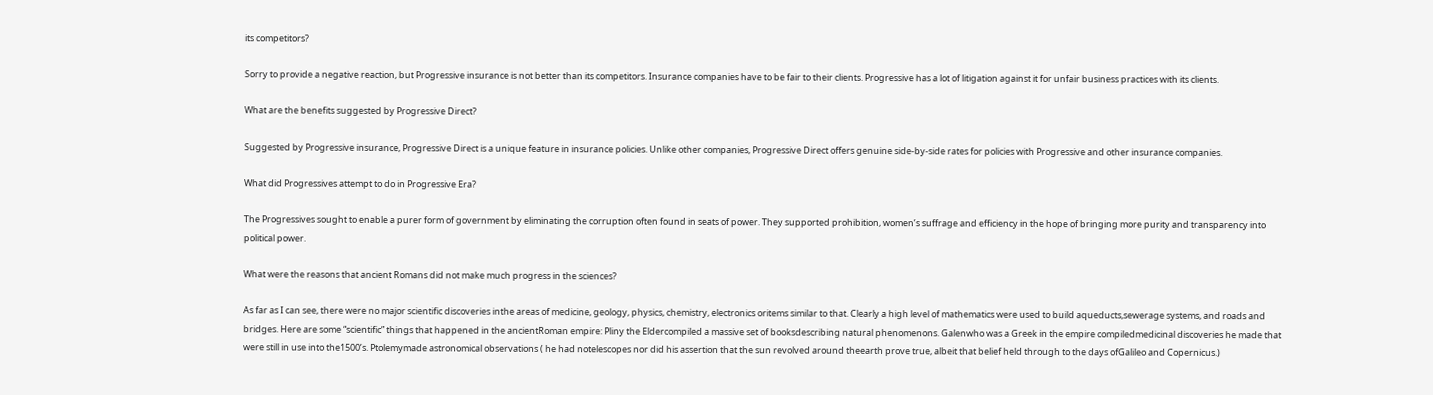its competitors?

Sorry to provide a negative reaction, but Progressive insurance is not better than its competitors. Insurance companies have to be fair to their clients. Progressive has a lot of litigation against it for unfair business practices with its clients.

What are the benefits suggested by Progressive Direct?

Suggested by Progressive insurance, Progressive Direct is a unique feature in insurance policies. Unlike other companies, Progressive Direct offers genuine side-by-side rates for policies with Progressive and other insurance companies.

What did Progressives attempt to do in Progressive Era?

The Progressives sought to enable a purer form of government by eliminating the corruption often found in seats of power. They supported prohibition, women’s suffrage and efficiency in the hope of bringing more purity and transparency into political power.

What were the reasons that ancient Romans did not make much progress in the sciences?

As far as I can see, there were no major scientific discoveries inthe areas of medicine, geology, physics, chemistry, electronics oritems similar to that. Clearly a high level of mathematics were used to build aqueducts,sewerage systems, and roads and bridges. Here are some “scientific” things that happened in the ancientRoman empire: Pliny the Eldercompiled a massive set of booksdescribing natural phenomenons. Galenwho was a Greek in the empire compiledmedicinal discoveries he made that were still in use into the1500’s. Ptolemymade astronomical observations ( he had notelescopes nor did his assertion that the sun revolved around theearth prove true, albeit that belief held through to the days ofGalileo and Copernicus.)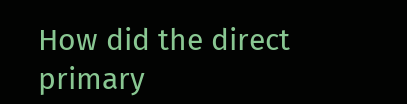How did the direct primary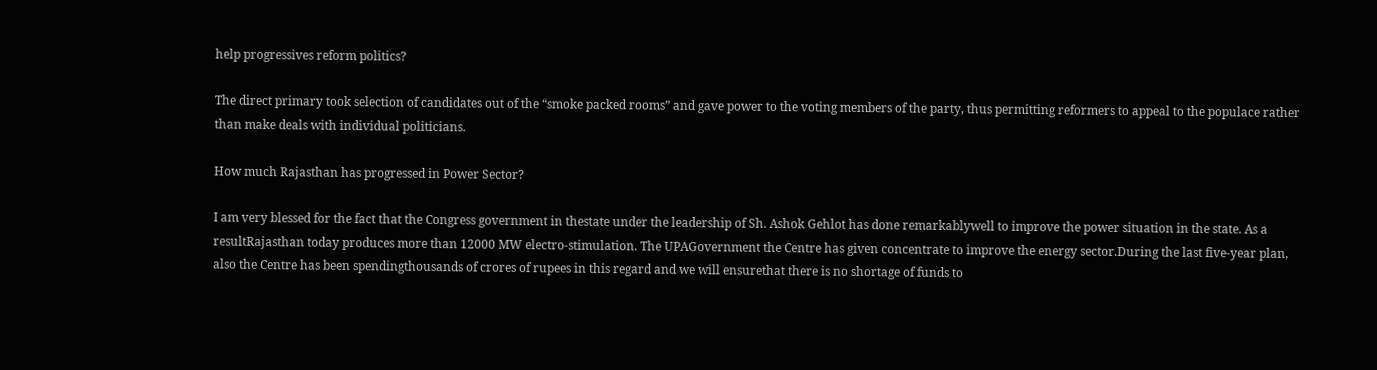help progressives reform politics?

The direct primary took selection of candidates out of the “smoke packed rooms” and gave power to the voting members of the party, thus permitting reformers to appeal to the populace rather than make deals with individual politicians.

How much Rajasthan has progressed in Power Sector?

I am very blessed for the fact that the Congress government in thestate under the leadership of Sh. Ashok Gehlot has done remarkablywell to improve the power situation in the state. As a resultRajasthan today produces more than 12000 MW electro-stimulation. The UPAGovernment the Centre has given concentrate to improve the energy sector.During the last five-year plan, also the Centre has been spendingthousands of crores of rupees in this regard and we will ensurethat there is no shortage of funds to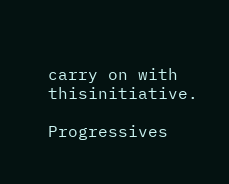carry on with thisinitiative.

Progressives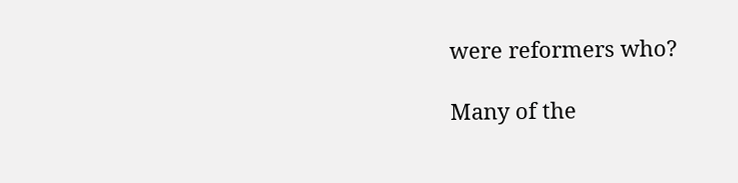were reformers who?

Many of the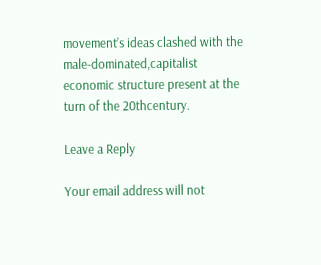movement’s ideas clashed with the male-dominated,capitalist economic structure present at the turn of the 20thcentury.

Leave a Reply

Your email address will not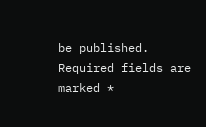be published. Required fields are marked *